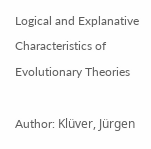Logical and Explanative Characteristics of Evolutionary Theories

Author: Klüver, Jürgen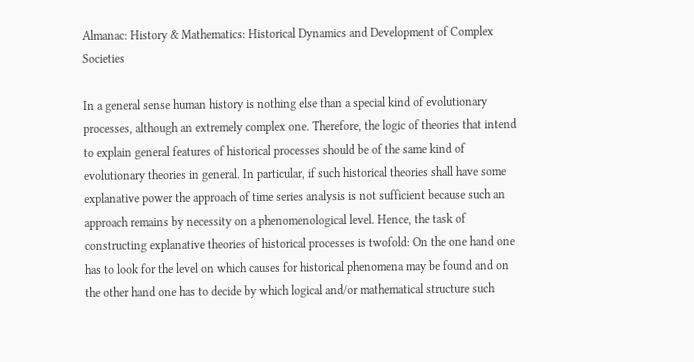Almanac: History & Mathematics: Historical Dynamics and Development of Complex Societies

In a general sense human history is nothing else than a special kind of evolutionary processes, although an extremely complex one. Therefore, the logic of theories that intend to explain general features of historical processes should be of the same kind of evolutionary theories in general. In particular, if such historical theories shall have some explanative power the approach of time series analysis is not sufficient because such an approach remains by necessity on a phenomenological level. Hence, the task of constructing explanative theories of historical processes is twofold: On the one hand one has to look for the level on which causes for historical phenomena may be found and on the other hand one has to decide by which logical and/or mathematical structure such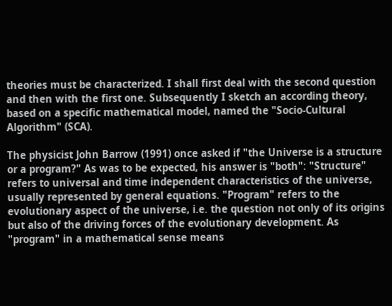theories must be characterized. I shall first deal with the second question and then with the first one. Subsequently I sketch an according theory, based on a specific mathematical model, named the "Socio-Cultural Algorithm" (SCA).

The physicist John Barrow (1991) once asked if "the Universe is a structure or a program?" As was to be expected, his answer is "both": "Structure" refers to universal and time independent characteristics of the universe, usually represented by general equations. "Program" refers to the evolutionary aspect of the universe, i.e. the question not only of its origins but also of the driving forces of the evolutionary development. As "program" in a mathematical sense means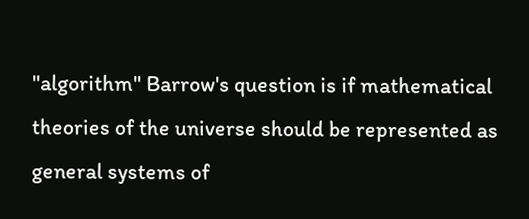"algorithm" Barrow's question is if mathematical theories of the universe should be represented as general systems of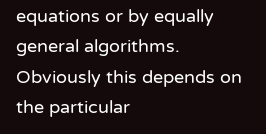equations or by equally general algorithms. Obviously this depends on the particular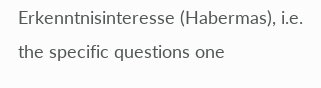Erkenntnisinteresse (Habermas), i.e. the specific questions one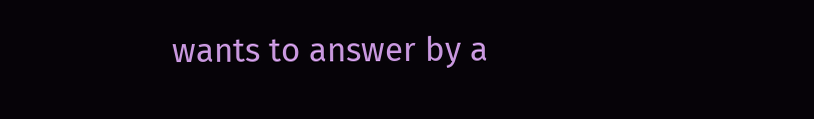wants to answer by a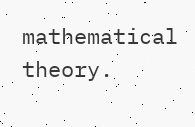mathematical theory.